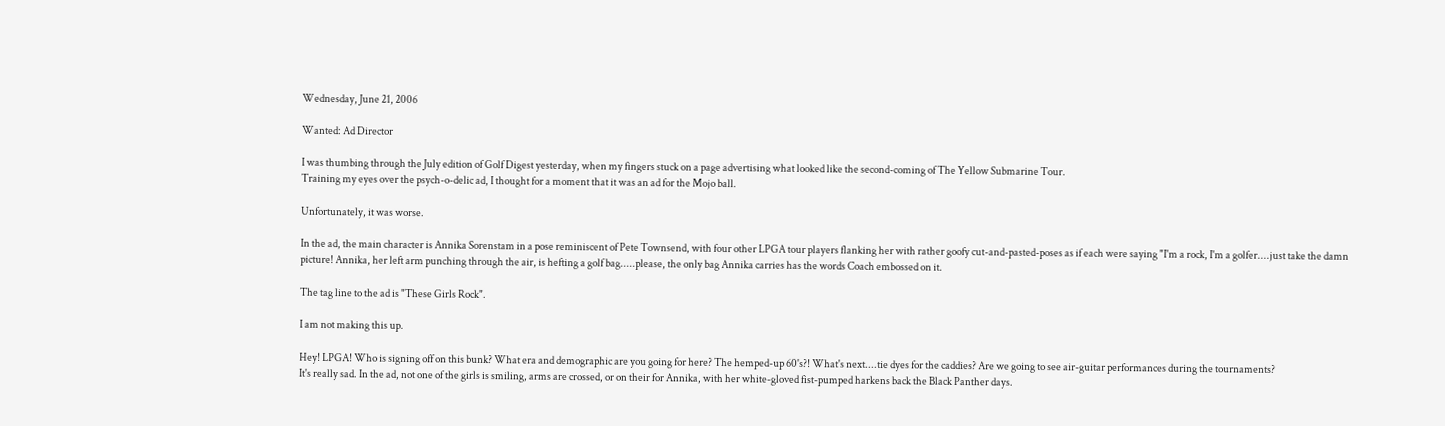Wednesday, June 21, 2006

Wanted: Ad Director

I was thumbing through the July edition of Golf Digest yesterday, when my fingers stuck on a page advertising what looked like the second-coming of The Yellow Submarine Tour.
Training my eyes over the psych-o-delic ad, I thought for a moment that it was an ad for the Mojo ball.

Unfortunately, it was worse.

In the ad, the main character is Annika Sorenstam in a pose reminiscent of Pete Townsend, with four other LPGA tour players flanking her with rather goofy cut-and-pasted-poses as if each were saying "I'm a rock, I'm a golfer....just take the damn picture! Annika, her left arm punching through the air, is hefting a golf bag.....please, the only bag Annika carries has the words Coach embossed on it.

The tag line to the ad is "These Girls Rock".

I am not making this up.

Hey! LPGA! Who is signing off on this bunk? What era and demographic are you going for here? The hemped-up 60's?! What's next....tie dyes for the caddies? Are we going to see air-guitar performances during the tournaments?
It's really sad. In the ad, not one of the girls is smiling, arms are crossed, or on their for Annika, with her white-gloved fist-pumped harkens back the Black Panther days.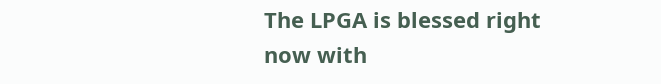The LPGA is blessed right now with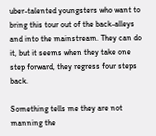uber-talented youngsters who want to bring this tour out of the back-alleys and into the mainstream. They can do it, but it seems when they take one step forward, they regress four steps back.

Something tells me they are not manning the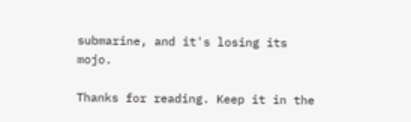submarine, and it's losing its mojo.

Thanks for reading. Keep it in the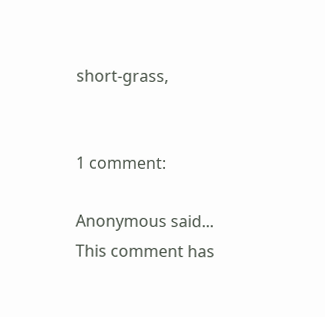short-grass,


1 comment:

Anonymous said...
This comment has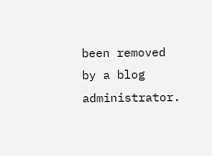been removed by a blog administrator.